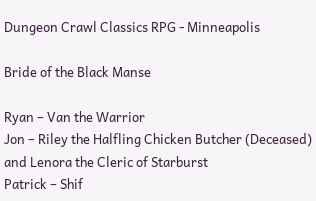Dungeon Crawl Classics RPG - Minneapolis

Bride of the Black Manse

Ryan – Van the Warrior
Jon – Riley the Halfling Chicken Butcher (Deceased) and Lenora the Cleric of Starburst
Patrick – Shif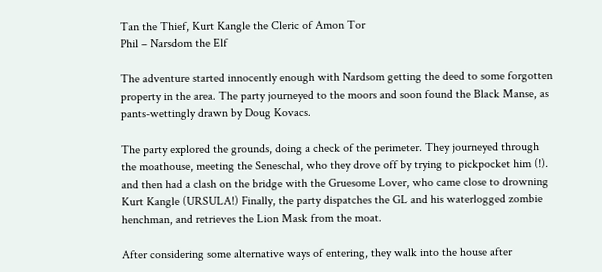Tan the Thief, Kurt Kangle the Cleric of Amon Tor
Phil – Narsdom the Elf

The adventure started innocently enough with Nardsom getting the deed to some forgotten property in the area. The party journeyed to the moors and soon found the Black Manse, as pants-wettingly drawn by Doug Kovacs.

The party explored the grounds, doing a check of the perimeter. They journeyed through the moathouse, meeting the Seneschal, who they drove off by trying to pickpocket him (!). and then had a clash on the bridge with the Gruesome Lover, who came close to drowning Kurt Kangle (URSULA!) Finally, the party dispatches the GL and his waterlogged zombie henchman, and retrieves the Lion Mask from the moat.

After considering some alternative ways of entering, they walk into the house after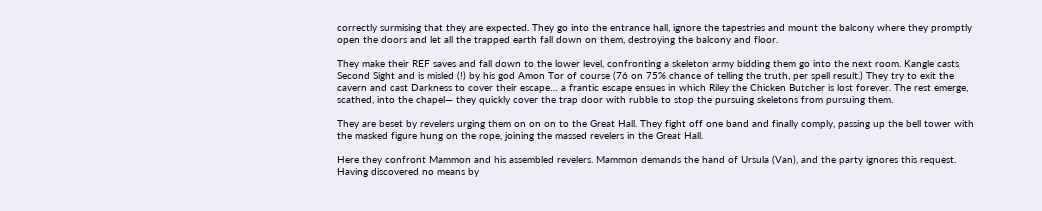correctly surmising that they are expected. They go into the entrance hall, ignore the tapestries and mount the balcony where they promptly open the doors and let all the trapped earth fall down on them, destroying the balcony and floor.

They make their REF saves and fall down to the lower level, confronting a skeleton army bidding them go into the next room. Kangle casts Second Sight and is misled (!) by his god Amon Tor of course (76 on 75% chance of telling the truth, per spell result.) They try to exit the cavern and cast Darkness to cover their escape… a frantic escape ensues in which Riley the Chicken Butcher is lost forever. The rest emerge, scathed, into the chapel— they quickly cover the trap door with rubble to stop the pursuing skeletons from pursuing them.

They are beset by revelers urging them on on on to the Great Hall. They fight off one band and finally comply, passing up the bell tower with the masked figure hung on the rope, joining the massed revelers in the Great Hall.

Here they confront Mammon and his assembled revelers. Mammon demands the hand of Ursula (Van), and the party ignores this request. Having discovered no means by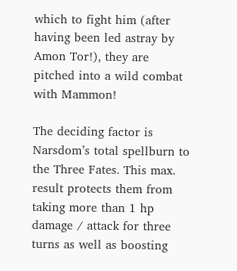which to fight him (after having been led astray by Amon Tor!), they are pitched into a wild combat with Mammon!

The deciding factor is Narsdom’s total spellburn to the Three Fates. This max. result protects them from taking more than 1 hp damage / attack for three turns as well as boosting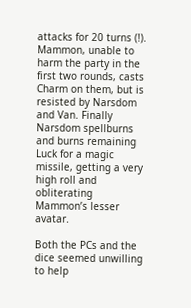attacks for 20 turns (!). Mammon, unable to harm the party in the first two rounds, casts Charm on them, but is resisted by Narsdom and Van. Finally Narsdom spellburns and burns remaining Luck for a magic missile, getting a very high roll and obliterating Mammon’s lesser avatar.

Both the PCs and the dice seemed unwilling to help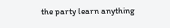the party learn anything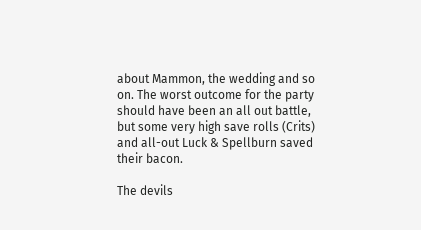about Mammon, the wedding and so on. The worst outcome for the party should have been an all out battle, but some very high save rolls (Crits) and all-out Luck & Spellburn saved their bacon.

The devils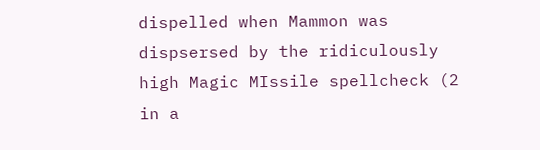dispelled when Mammon was dispsersed by the ridiculously high Magic MIssile spellcheck (2 in a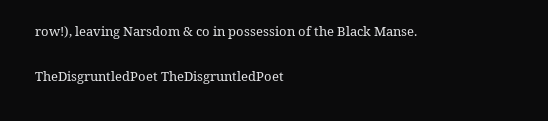row!), leaving Narsdom & co in possession of the Black Manse.


TheDisgruntledPoet TheDisgruntledPoet